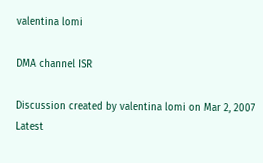valentina lomi

DMA channel ISR

Discussion created by valentina lomi on Mar 2, 2007
Latest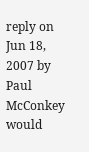reply on Jun 18, 2007 by Paul McConkey
would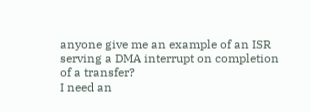anyone give me an example of an ISR serving a DMA interrupt on completion of a transfer?
I need an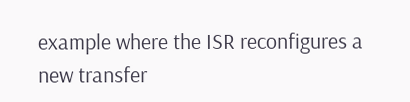example where the ISR reconfigures a new transfer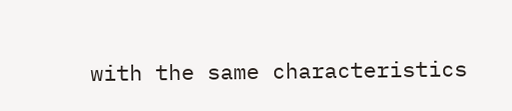with the same characteristics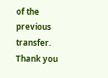of the previous transfer.
Thank you